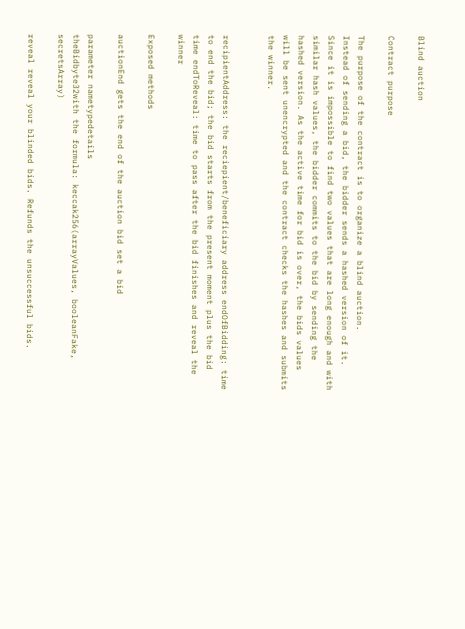Blind auction

Contract purpose

The purpose of the contract is to organize a blind auction.
Instead of sending a bid, the bidder sends a hashed version of it.
Since it is impossible to find two values that are long enough and with similar hash values, the bidder commits to the bid by sending the hashed version. As the active time for bid is over, the bids values will be sent unencrypted and the contract checks the hashes and submits the winner.


recipientAddress: the reciepient/beneficiary address endOfBidding: time to end the bid; the bid starts from the present moment plus the bid time endToReveal: time to pass after the bid finishes and reveal the winner

Exposed methods

auctionEnd gets the end of the auction bid set a bid

parameter nametypedetails
theBidbyte32with the formula: keccak256(arrayValues, booleanFake, secretsArray)

reveal reveal your blinded bids. Refunds the unsuccessful bids.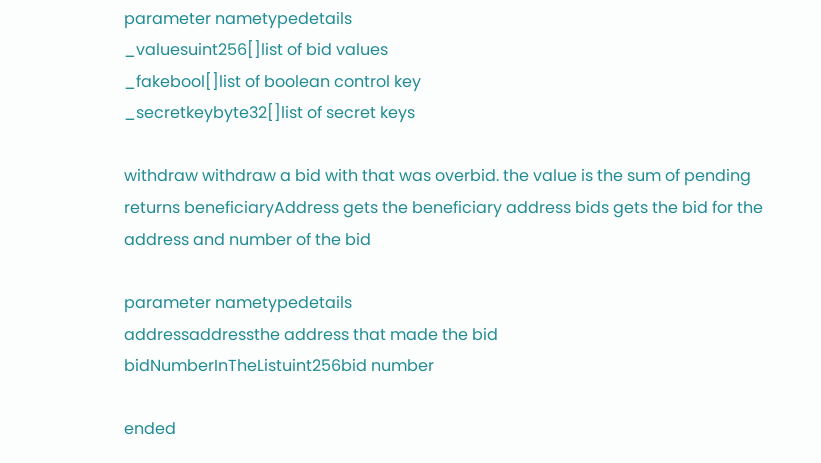parameter nametypedetails
_valuesuint256[]list of bid values
_fakebool[]list of boolean control key
_secretkeybyte32[]list of secret keys

withdraw withdraw a bid with that was overbid. the value is the sum of pending returns beneficiaryAddress gets the beneficiary address bids gets the bid for the address and number of the bid

parameter nametypedetails
addressaddressthe address that made the bid
bidNumberInTheListuint256bid number

ended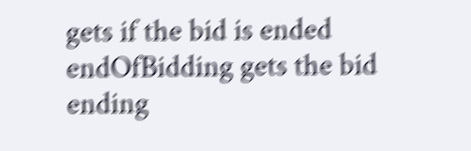gets if the bid is ended endOfBidding gets the bid ending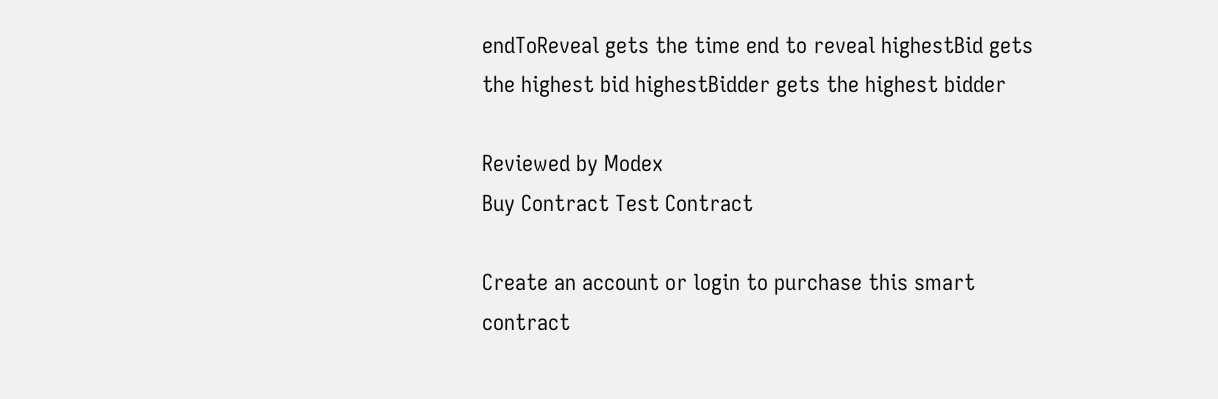endToReveal gets the time end to reveal highestBid gets the highest bid highestBidder gets the highest bidder

Reviewed by Modex
Buy Contract Test Contract

Create an account or login to purchase this smart contract